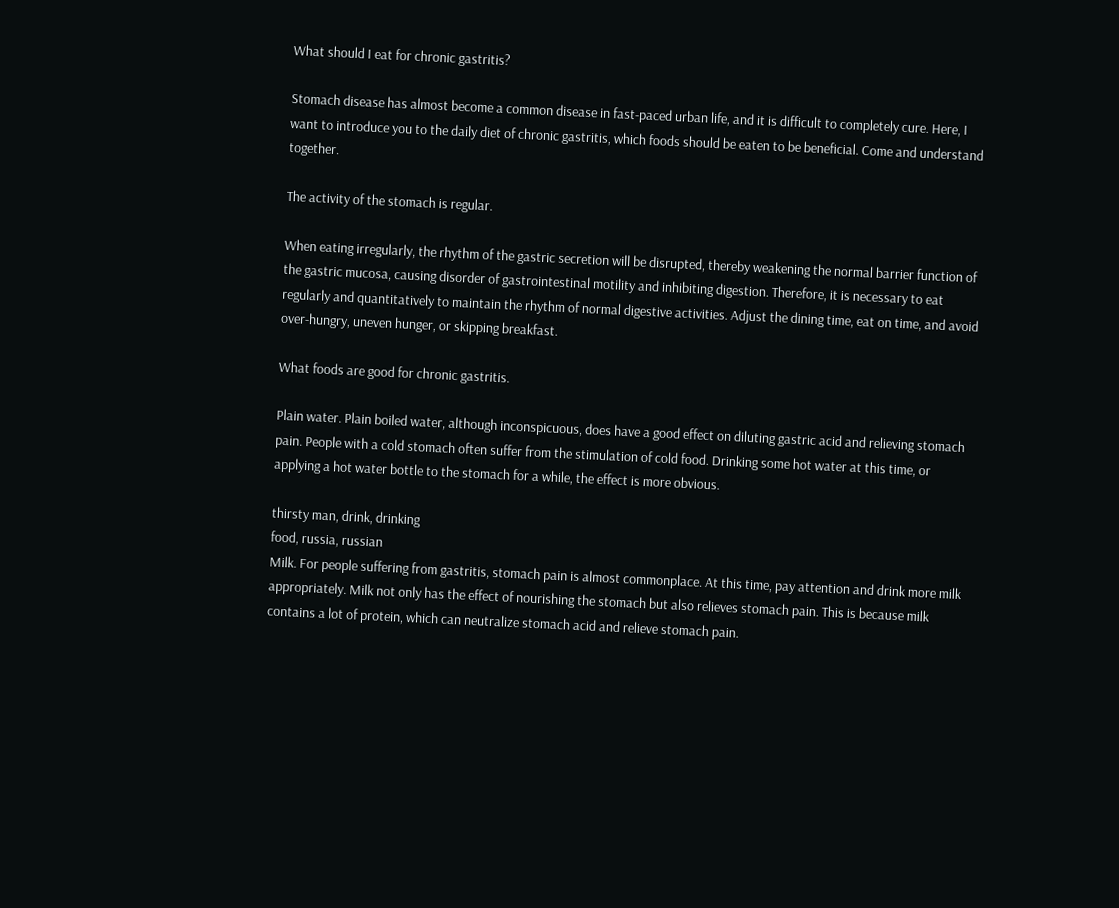What should I eat for chronic gastritis?

Stomach disease has almost become a common disease in fast-paced urban life, and it is difficult to completely cure. Here, I want to introduce you to the daily diet of chronic gastritis, which foods should be eaten to be beneficial. Come and understand together.

The activity of the stomach is regular.

When eating irregularly, the rhythm of the gastric secretion will be disrupted, thereby weakening the normal barrier function of the gastric mucosa, causing disorder of gastrointestinal motility and inhibiting digestion. Therefore, it is necessary to eat regularly and quantitatively to maintain the rhythm of normal digestive activities. Adjust the dining time, eat on time, and avoid over-hungry, uneven hunger, or skipping breakfast.

What foods are good for chronic gastritis.

Plain water. Plain boiled water, although inconspicuous, does have a good effect on diluting gastric acid and relieving stomach pain. People with a cold stomach often suffer from the stimulation of cold food. Drinking some hot water at this time, or applying a hot water bottle to the stomach for a while, the effect is more obvious.

thirsty man, drink, drinking
food, russia, russian
Milk. For people suffering from gastritis, stomach pain is almost commonplace. At this time, pay attention and drink more milk appropriately. Milk not only has the effect of nourishing the stomach but also relieves stomach pain. This is because milk contains a lot of protein, which can neutralize stomach acid and relieve stomach pain.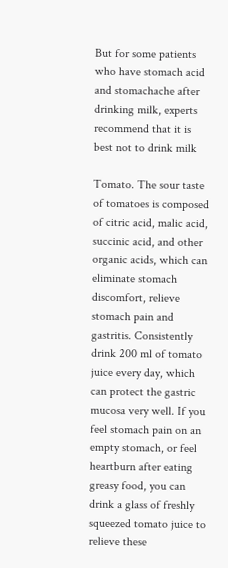But for some patients who have stomach acid and stomachache after drinking milk, experts recommend that it is best not to drink milk

Tomato. The sour taste of tomatoes is composed of citric acid, malic acid, succinic acid, and other organic acids, which can eliminate stomach discomfort, relieve stomach pain and gastritis. Consistently drink 200 ml of tomato juice every day, which can protect the gastric mucosa very well. If you feel stomach pain on an empty stomach, or feel heartburn after eating greasy food, you can drink a glass of freshly squeezed tomato juice to relieve these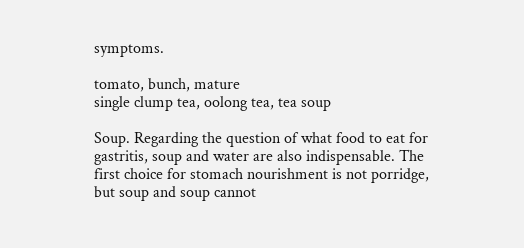symptoms.

tomato, bunch, mature
single clump tea, oolong tea, tea soup

Soup. Regarding the question of what food to eat for gastritis, soup and water are also indispensable. The first choice for stomach nourishment is not porridge, but soup and soup cannot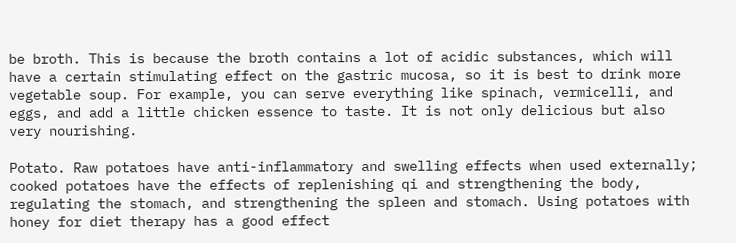be broth. This is because the broth contains a lot of acidic substances, which will have a certain stimulating effect on the gastric mucosa, so it is best to drink more vegetable soup. For example, you can serve everything like spinach, vermicelli, and eggs, and add a little chicken essence to taste. It is not only delicious but also very nourishing.

Potato. Raw potatoes have anti-inflammatory and swelling effects when used externally; cooked potatoes have the effects of replenishing qi and strengthening the body, regulating the stomach, and strengthening the spleen and stomach. Using potatoes with honey for diet therapy has a good effect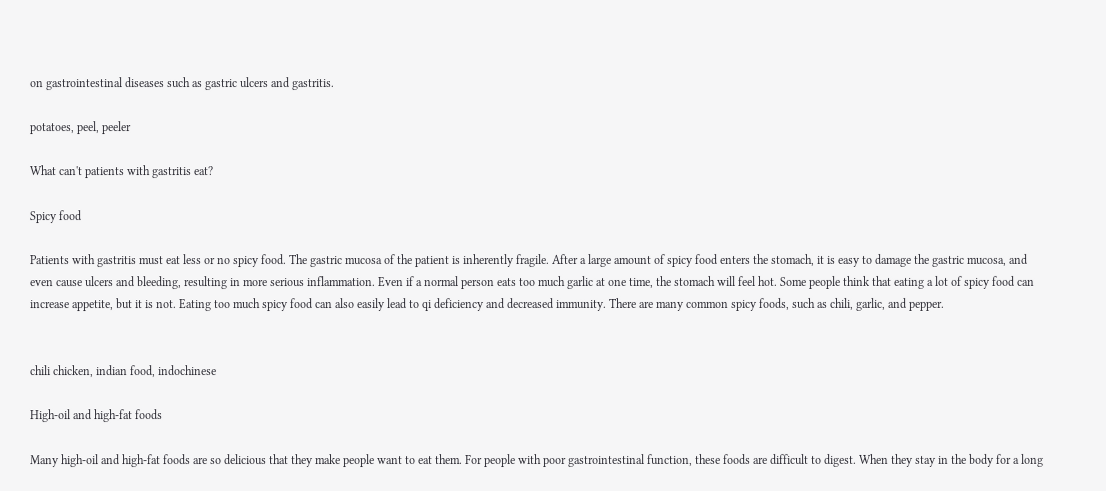on gastrointestinal diseases such as gastric ulcers and gastritis.

potatoes, peel, peeler

What can't patients with gastritis eat?

Spicy food

Patients with gastritis must eat less or no spicy food. The gastric mucosa of the patient is inherently fragile. After a large amount of spicy food enters the stomach, it is easy to damage the gastric mucosa, and even cause ulcers and bleeding, resulting in more serious inflammation. Even if a normal person eats too much garlic at one time, the stomach will feel hot. Some people think that eating a lot of spicy food can increase appetite, but it is not. Eating too much spicy food can also easily lead to qi deficiency and decreased immunity. There are many common spicy foods, such as chili, garlic, and pepper.


chili chicken, indian food, indochinese

High-oil and high-fat foods

Many high-oil and high-fat foods are so delicious that they make people want to eat them. For people with poor gastrointestinal function, these foods are difficult to digest. When they stay in the body for a long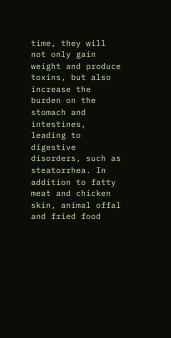time, they will not only gain weight and produce toxins, but also increase the burden on the stomach and intestines, leading to digestive disorders, such as steatorrhea. In addition to fatty meat and chicken skin, animal offal and fried food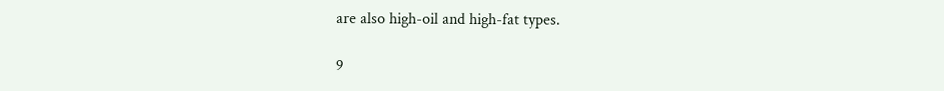are also high-oil and high-fat types.

9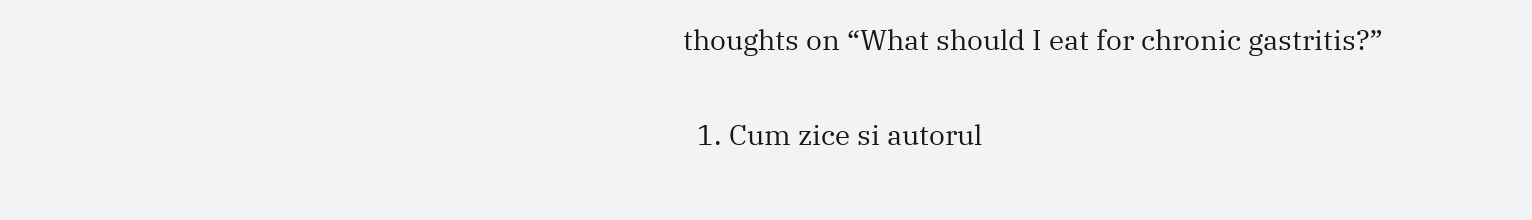thoughts on “What should I eat for chronic gastritis?”

  1. Cum zice si autorul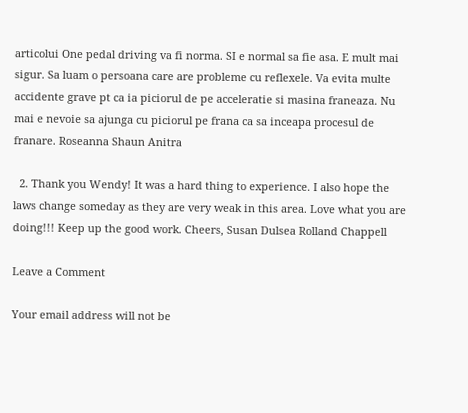articolui One pedal driving va fi norma. SI e normal sa fie asa. E mult mai sigur. Sa luam o persoana care are probleme cu reflexele. Va evita multe accidente grave pt ca ia piciorul de pe acceleratie si masina franeaza. Nu mai e nevoie sa ajunga cu piciorul pe frana ca sa inceapa procesul de franare. Roseanna Shaun Anitra

  2. Thank you Wendy! It was a hard thing to experience. I also hope the laws change someday as they are very weak in this area. Love what you are doing!!! Keep up the good work. Cheers, Susan Dulsea Rolland Chappell

Leave a Comment

Your email address will not be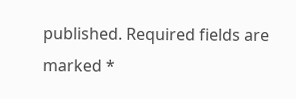published. Required fields are marked *